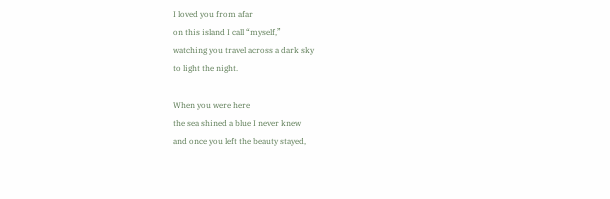I loved you from afar
on this island I call “myself,”
watching you travel across a dark sky
to light the night.

When you were here
the sea shined a blue I never knew
and once you left the beauty stayed,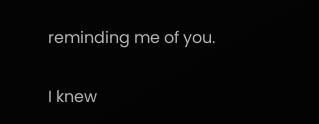reminding me of you.

I knew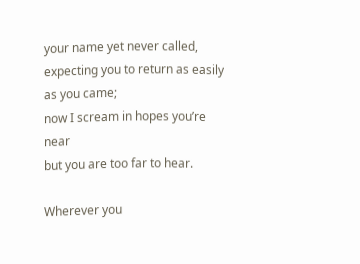your name yet never called,
expecting you to return as easily as you came;
now I scream in hopes you’re near
but you are too far to hear.

Wherever you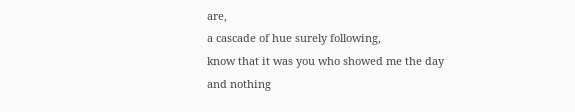are,
a cascade of hue surely following,
know that it was you who showed me the day
and nothing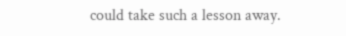could take such a lesson away.